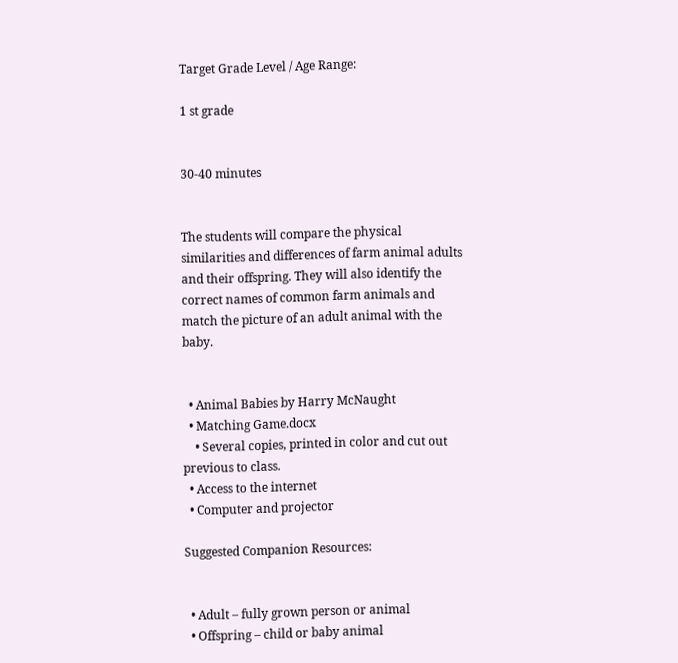Target Grade Level / Age Range:

1 st grade


30-40 minutes


The students will compare the physical similarities and differences of farm animal adults and their offspring. They will also identify the correct names of common farm animals and match the picture of an adult animal with the baby.


  • Animal Babies by Harry McNaught
  • Matching Game.docx
    • Several copies, printed in color and cut out previous to class.
  • Access to the internet
  • Computer and projector

Suggested Companion Resources:


  • Adult – fully grown person or animal
  • Offspring – child or baby animal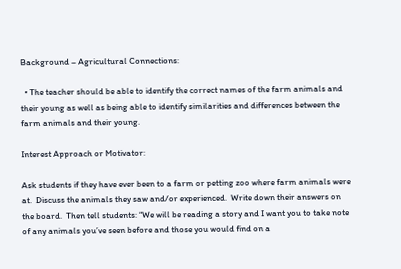Background – Agricultural Connections:

  • The teacher should be able to identify the correct names of the farm animals and their young as well as being able to identify similarities and differences between the farm animals and their young.

Interest Approach or Motivator:

Ask students if they have ever been to a farm or petting zoo where farm animals were at.  Discuss the animals they saw and/or experienced.  Write down their answers on the board.  Then tell students: “We will be reading a story and I want you to take note of any animals you’ve seen before and those you would find on a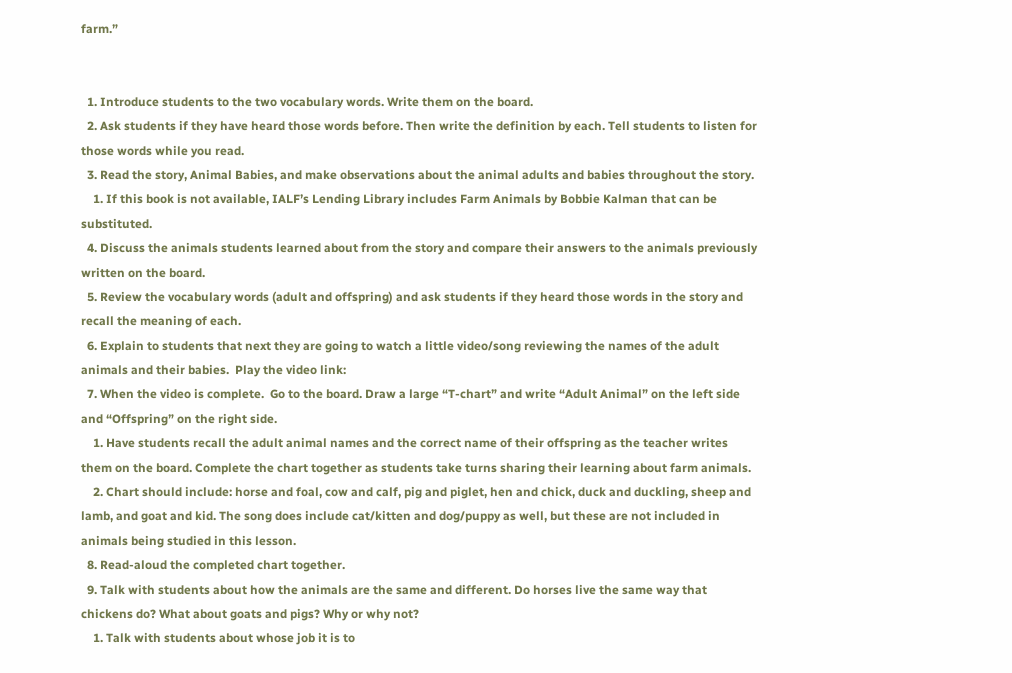farm.”


  1. Introduce students to the two vocabulary words. Write them on the board.
  2. Ask students if they have heard those words before. Then write the definition by each. Tell students to listen for those words while you read.
  3. Read the story, Animal Babies, and make observations about the animal adults and babies throughout the story.
    1. If this book is not available, IALF’s Lending Library includes Farm Animals by Bobbie Kalman that can be substituted.
  4. Discuss the animals students learned about from the story and compare their answers to the animals previously written on the board.
  5. Review the vocabulary words (adult and offspring) and ask students if they heard those words in the story and recall the meaning of each.
  6. Explain to students that next they are going to watch a little video/song reviewing the names of the adult animals and their babies.  Play the video link:
  7. When the video is complete.  Go to the board. Draw a large “T-chart” and write “Adult Animal” on the left side and “Offspring” on the right side.
    1. Have students recall the adult animal names and the correct name of their offspring as the teacher writes them on the board. Complete the chart together as students take turns sharing their learning about farm animals.
    2. Chart should include: horse and foal, cow and calf, pig and piglet, hen and chick, duck and duckling, sheep and lamb, and goat and kid. The song does include cat/kitten and dog/puppy as well, but these are not included in animals being studied in this lesson.
  8. Read-aloud the completed chart together.
  9. Talk with students about how the animals are the same and different. Do horses live the same way that chickens do? What about goats and pigs? Why or why not?
    1. Talk with students about whose job it is to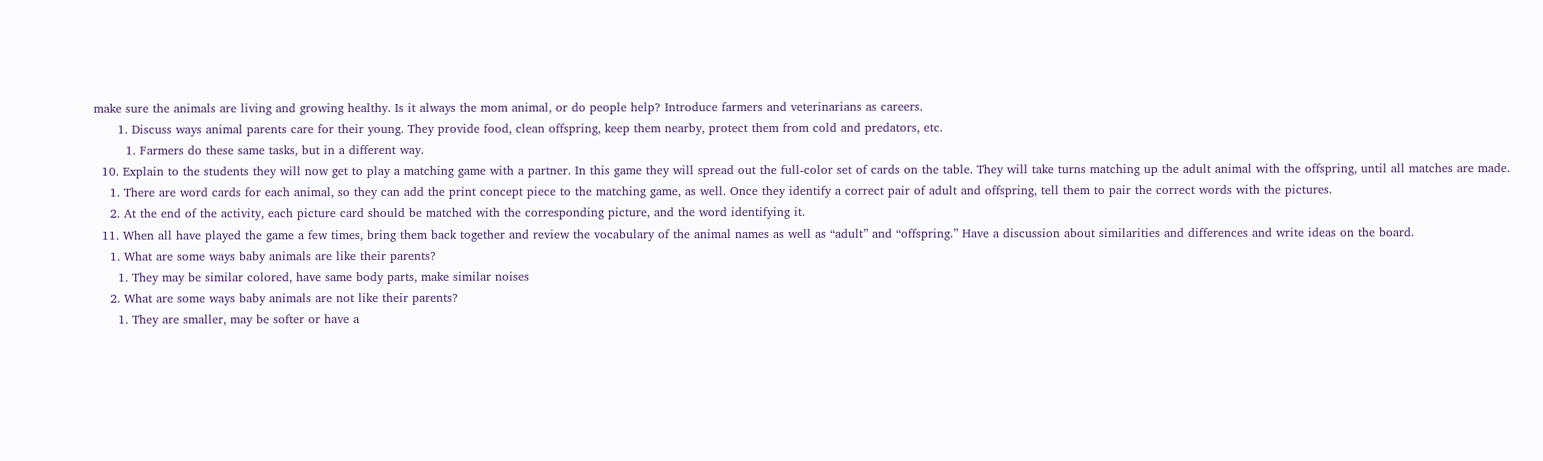make sure the animals are living and growing healthy. Is it always the mom animal, or do people help? Introduce farmers and veterinarians as careers.
      1. Discuss ways animal parents care for their young. They provide food, clean offspring, keep them nearby, protect them from cold and predators, etc.
        1. Farmers do these same tasks, but in a different way.
  10. Explain to the students they will now get to play a matching game with a partner. In this game they will spread out the full-color set of cards on the table. They will take turns matching up the adult animal with the offspring, until all matches are made.
    1. There are word cards for each animal, so they can add the print concept piece to the matching game, as well. Once they identify a correct pair of adult and offspring, tell them to pair the correct words with the pictures.
    2. At the end of the activity, each picture card should be matched with the corresponding picture, and the word identifying it.
  11. When all have played the game a few times, bring them back together and review the vocabulary of the animal names as well as “adult” and “offspring.” Have a discussion about similarities and differences and write ideas on the board.
    1. What are some ways baby animals are like their parents?
      1. They may be similar colored, have same body parts, make similar noises
    2. What are some ways baby animals are not like their parents?
      1. They are smaller, may be softer or have a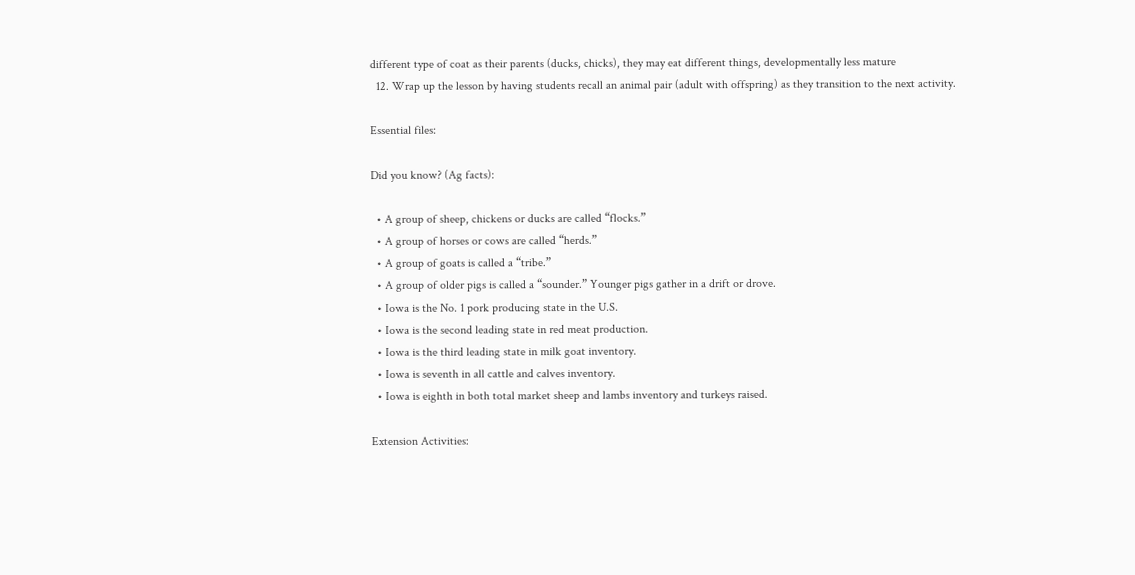different type of coat as their parents (ducks, chicks), they may eat different things, developmentally less mature
  12. Wrap up the lesson by having students recall an animal pair (adult with offspring) as they transition to the next activity.

Essential files:

Did you know? (Ag facts):

  • A group of sheep, chickens or ducks are called “flocks.”
  • A group of horses or cows are called “herds.”
  • A group of goats is called a “tribe.”
  • A group of older pigs is called a “sounder.” Younger pigs gather in a drift or drove.
  • Iowa is the No. 1 pork producing state in the U.S.
  • Iowa is the second leading state in red meat production.
  • Iowa is the third leading state in milk goat inventory.
  • Iowa is seventh in all cattle and calves inventory.
  • Iowa is eighth in both total market sheep and lambs inventory and turkeys raised.

Extension Activities: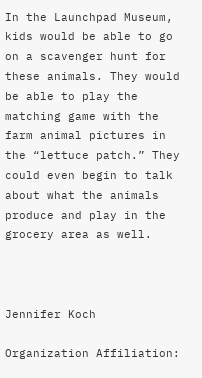In the Launchpad Museum, kids would be able to go on a scavenger hunt for these animals. They would be able to play the matching game with the farm animal pictures in the “lettuce patch.” They could even begin to talk about what the animals produce and play in the grocery area as well.



Jennifer Koch

Organization Affiliation: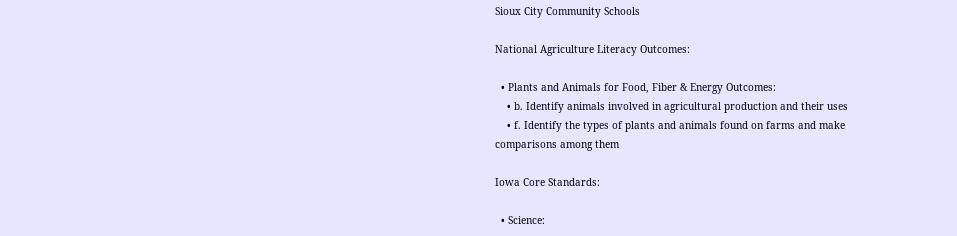Sioux City Community Schools

National Agriculture Literacy Outcomes:

  • Plants and Animals for Food, Fiber & Energy Outcomes:
    • b. Identify animals involved in agricultural production and their uses
    • f. Identify the types of plants and animals found on farms and make comparisons among them

Iowa Core Standards:

  • Science: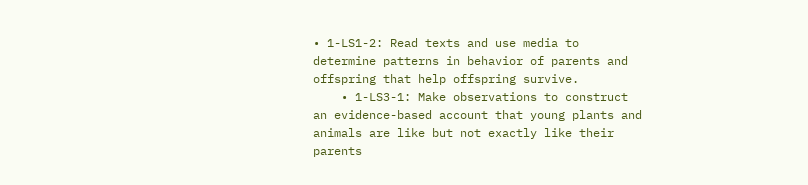• 1-LS1-2: Read texts and use media to determine patterns in behavior of parents and offspring that help offspring survive.
    • 1-LS3-1: Make observations to construct an evidence-based account that young plants and animals are like but not exactly like their parents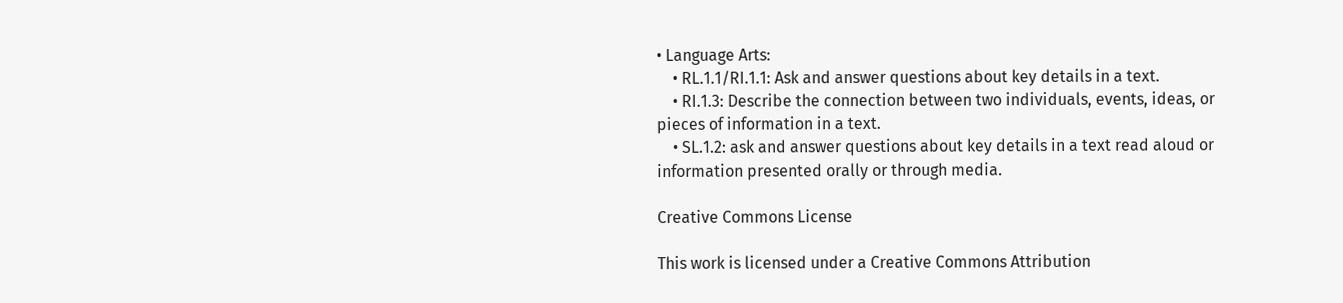• Language Arts:
    • RL.1.1/RI.1.1: Ask and answer questions about key details in a text.
    • RI.1.3: Describe the connection between two individuals, events, ideas, or pieces of information in a text.
    • SL.1.2: ask and answer questions about key details in a text read aloud or information presented orally or through media.

Creative Commons License

This work is licensed under a Creative Commons Attribution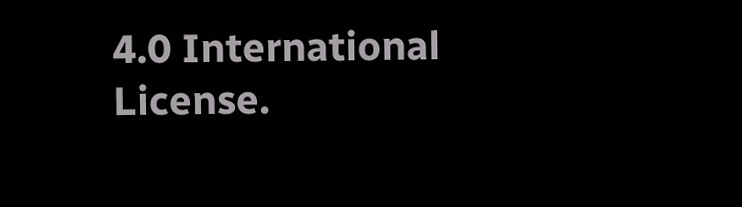4.0 International License.